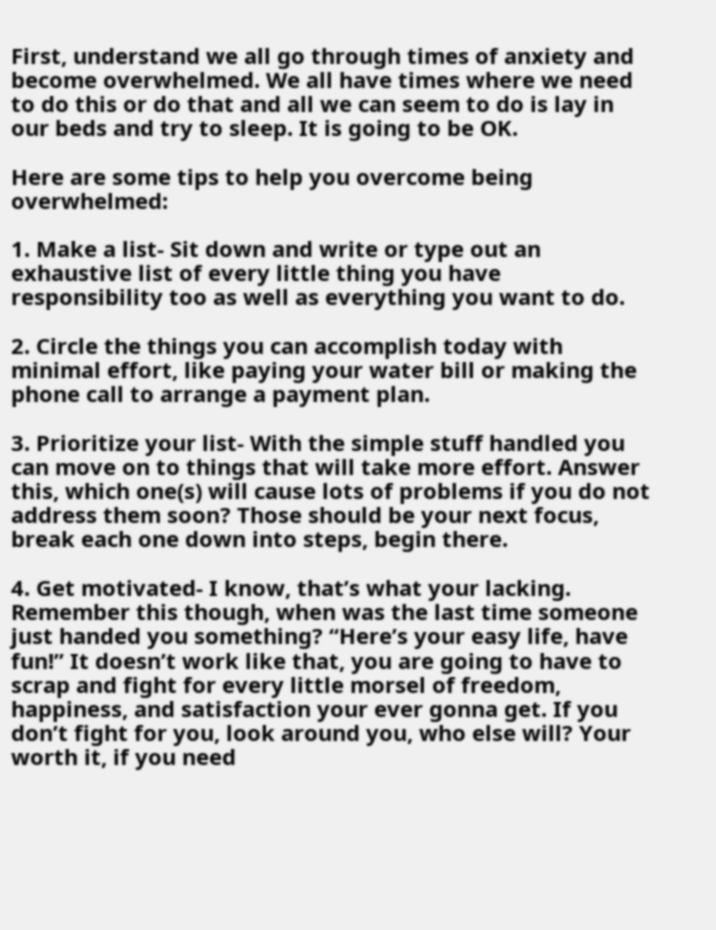First, understand we all go through times of anxiety and become overwhelmed. We all have times where we need to do this or do that and all we can seem to do is lay in our beds and try to sleep. It is going to be OK.

Here are some tips to help you overcome being overwhelmed:

1. Make a list- Sit down and write or type out an exhaustive list of every little thing you have responsibility too as well as everything you want to do.

2. Circle the things you can accomplish today with minimal effort, like paying your water bill or making the phone call to arrange a payment plan.

3. Prioritize your list- With the simple stuff handled you can move on to things that will take more effort. Answer this, which one(s) will cause lots of problems if you do not address them soon? Those should be your next focus, break each one down into steps, begin there.

4. Get motivated- I know, that’s what your lacking. Remember this though, when was the last time someone just handed you something? “Here’s your easy life, have fun!” It doesn’t work like that, you are going to have to scrap and fight for every little morsel of freedom, happiness, and satisfaction your ever gonna get. If you don’t fight for you, look around you, who else will? Your worth it, if you need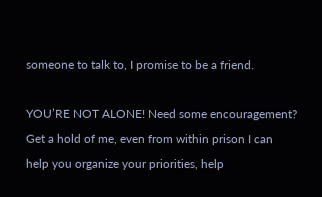someone to talk to, I promise to be a friend.

YOU’RE NOT ALONE! Need some encouragement? Get a hold of me, even from within prison I can help you organize your priorities, help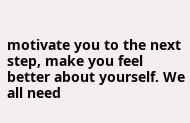motivate you to the next step, make you feel better about yourself. We all need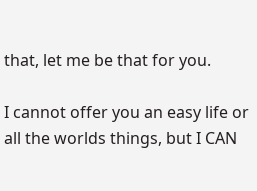that, let me be that for you.

I cannot offer you an easy life or all the worlds things, but I CAN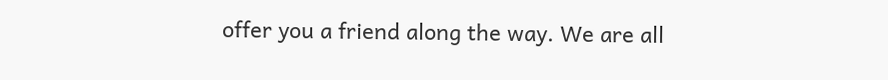offer you a friend along the way. We are all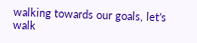walking towards our goals, let’s walk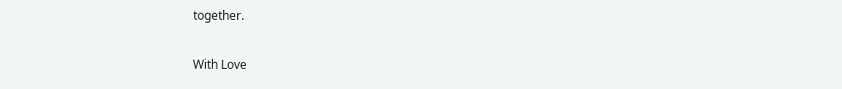together.

With Love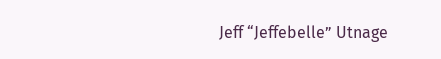Jeff “Jeffebelle” Utnage